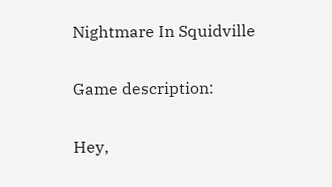Nightmare In Squidville

Game description:

Hey,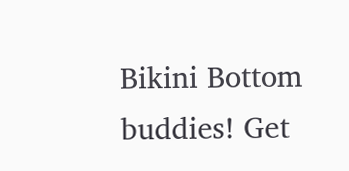Bikini Bottom buddies! Get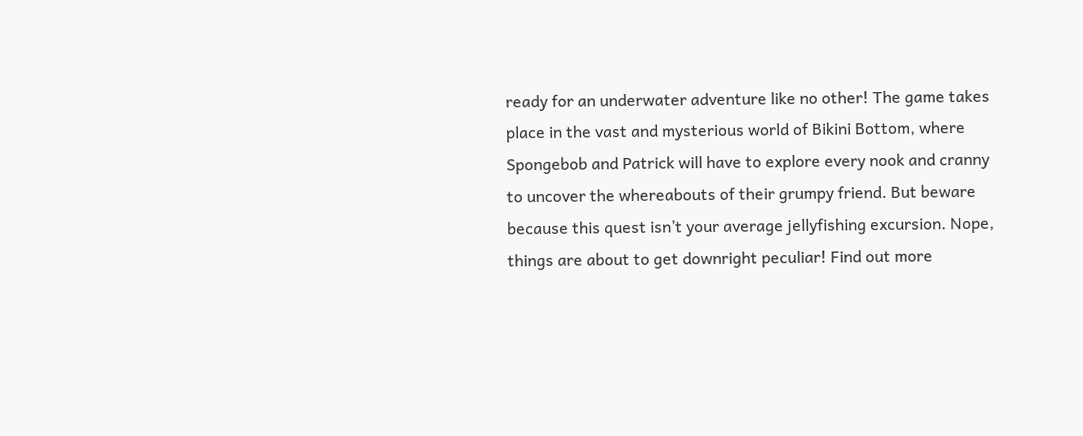ready for an underwater adventure like no other! The game takes place in the vast and mysterious world of Bikini Bottom, where Spongebob and Patrick will have to explore every nook and cranny to uncover the whereabouts of their grumpy friend. But beware because this quest isn’t your average jellyfishing excursion. Nope, things are about to get downright peculiar! Find out more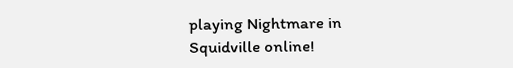playing Nightmare in Squidville online!